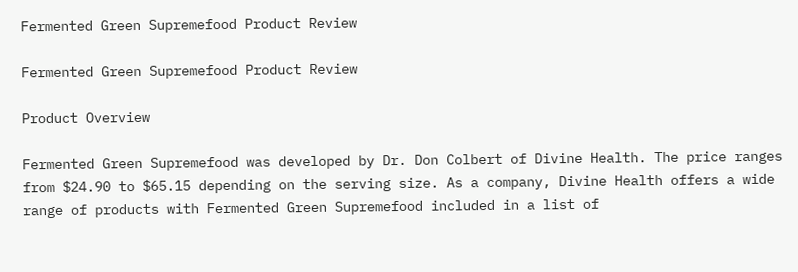Fermented Green Supremefood Product Review

Fermented Green Supremefood Product Review

Product Overview

Fermented Green Supremefood was developed by Dr. Don Colbert of Divine Health. The price ranges from $24.90 to $65.15 depending on the serving size. As a company, Divine Health offers a wide range of products with Fermented Green Supremefood included in a list of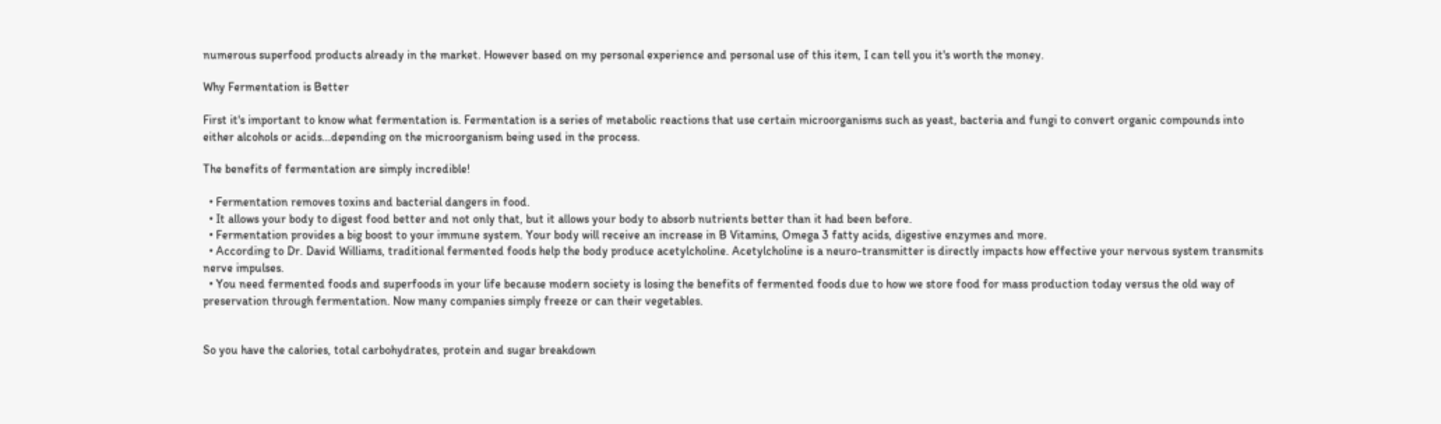numerous superfood products already in the market. However based on my personal experience and personal use of this item, I can tell you it's worth the money.

Why Fermentation is Better

First it's important to know what fermentation is. Fermentation is a series of metabolic reactions that use certain microorganisms such as yeast, bacteria and fungi to convert organic compounds into either alcohols or acids...depending on the microorganism being used in the process.

The benefits of fermentation are simply incredible!

  • Fermentation removes toxins and bacterial dangers in food.
  • It allows your body to digest food better and not only that, but it allows your body to absorb nutrients better than it had been before.
  • Fermentation provides a big boost to your immune system. Your body will receive an increase in B Vitamins, Omega 3 fatty acids, digestive enzymes and more.
  • According to Dr. David Williams, traditional fermented foods help the body produce acetylcholine. Acetylcholine is a neuro-transmitter is directly impacts how effective your nervous system transmits nerve impulses.
  • You need fermented foods and superfoods in your life because modern society is losing the benefits of fermented foods due to how we store food for mass production today versus the old way of preservation through fermentation. Now many companies simply freeze or can their vegetables.


So you have the calories, total carbohydrates, protein and sugar breakdown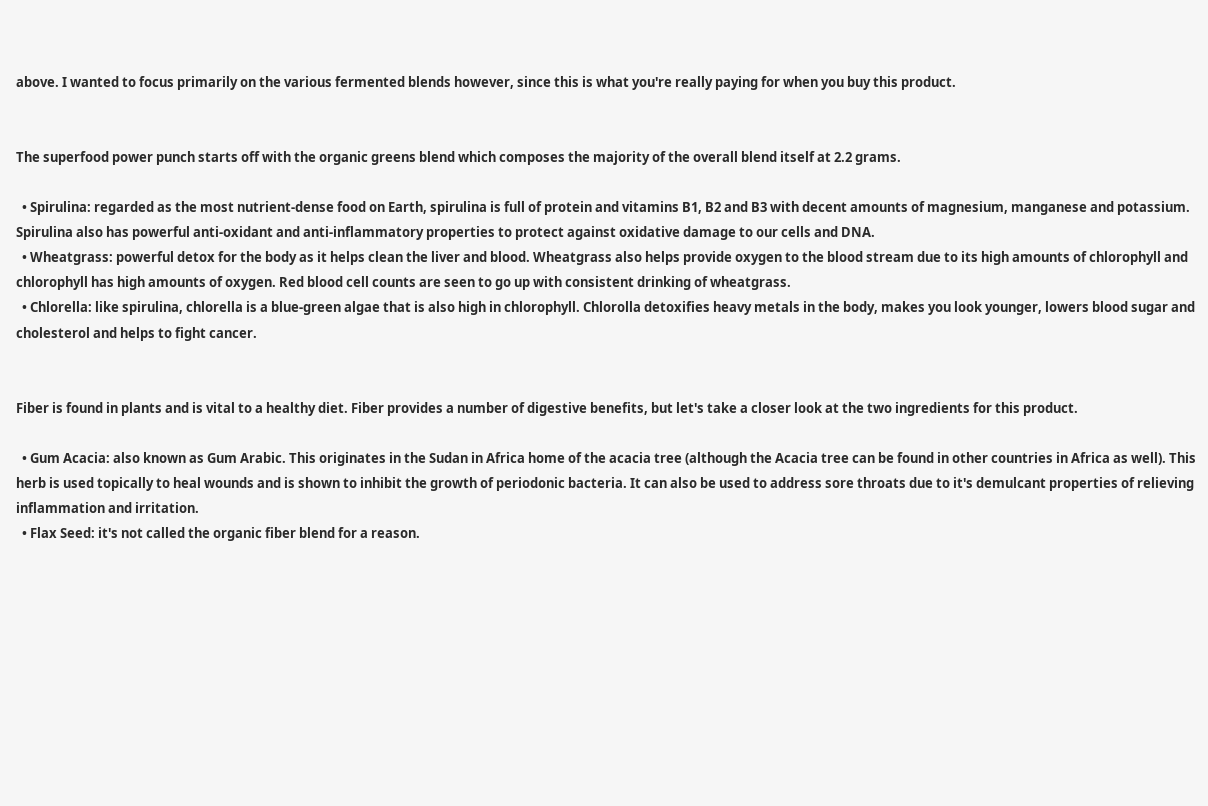above. I wanted to focus primarily on the various fermented blends however, since this is what you're really paying for when you buy this product.


The superfood power punch starts off with the organic greens blend which composes the majority of the overall blend itself at 2.2 grams.

  • Spirulina: regarded as the most nutrient-dense food on Earth, spirulina is full of protein and vitamins B1, B2 and B3 with decent amounts of magnesium, manganese and potassium. Spirulina also has powerful anti-oxidant and anti-inflammatory properties to protect against oxidative damage to our cells and DNA.
  • Wheatgrass: powerful detox for the body as it helps clean the liver and blood. Wheatgrass also helps provide oxygen to the blood stream due to its high amounts of chlorophyll and chlorophyll has high amounts of oxygen. Red blood cell counts are seen to go up with consistent drinking of wheatgrass.
  • Chlorella: like spirulina, chlorella is a blue-green algae that is also high in chlorophyll. Chlorolla detoxifies heavy metals in the body, makes you look younger, lowers blood sugar and cholesterol and helps to fight cancer.


Fiber is found in plants and is vital to a healthy diet. Fiber provides a number of digestive benefits, but let's take a closer look at the two ingredients for this product.

  • Gum Acacia: also known as Gum Arabic. This originates in the Sudan in Africa home of the acacia tree (although the Acacia tree can be found in other countries in Africa as well). This herb is used topically to heal wounds and is shown to inhibit the growth of periodonic bacteria. It can also be used to address sore throats due to it's demulcant properties of relieving inflammation and irritation.
  • Flax Seed: it's not called the organic fiber blend for a reason.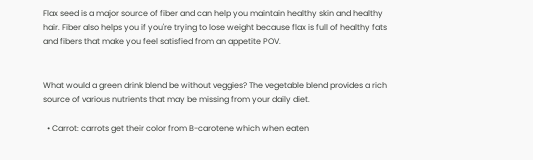Flax seed is a major source of fiber and can help you maintain healthy skin and healthy hair. Fiber also helps you if you're trying to lose weight because flax is full of healthy fats and fibers that make you feel satisfied from an appetite POV.


What would a green drink blend be without veggies? The vegetable blend provides a rich source of various nutrients that may be missing from your daily diet.

  • Carrot: carrots get their color from B-carotene which when eaten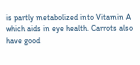is partly metabolized into Vitamin A which aids in eye health. Carrots also have good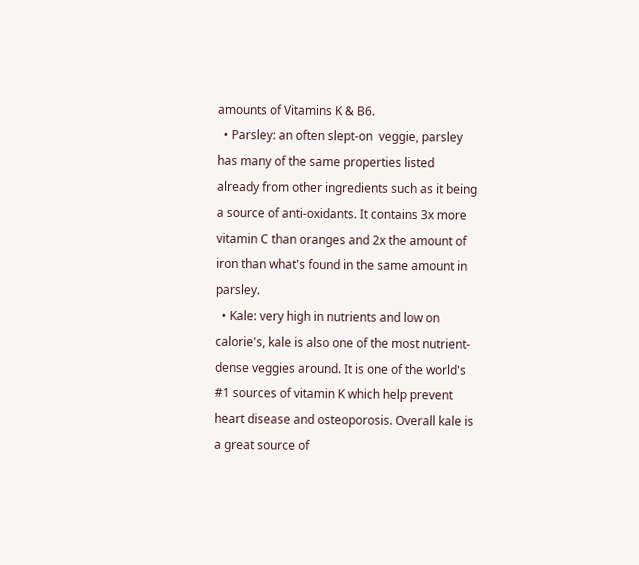amounts of Vitamins K & B6.
  • Parsley: an often slept-on  veggie, parsley has many of the same properties listed already from other ingredients such as it being a source of anti-oxidants. It contains 3x more vitamin C than oranges and 2x the amount of iron than what's found in the same amount in parsley.
  • Kale: very high in nutrients and low on calorie's, kale is also one of the most nutrient-dense veggies around. It is one of the world's #1 sources of vitamin K which help prevent heart disease and osteoporosis. Overall kale is a great source of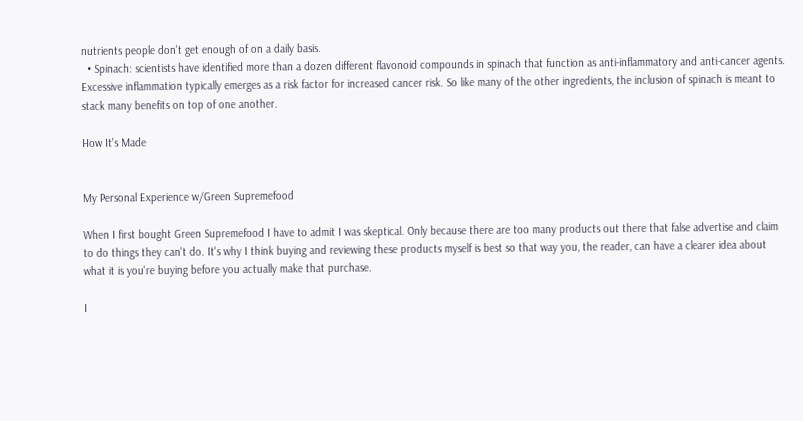nutrients people don't get enough of on a daily basis.
  • Spinach: scientists have identified more than a dozen different flavonoid compounds in spinach that function as anti-inflammatory and anti-cancer agents. Excessive inflammation typically emerges as a risk factor for increased cancer risk. So like many of the other ingredients, the inclusion of spinach is meant to stack many benefits on top of one another.

How It's Made


My Personal Experience w/Green Supremefood

When I first bought Green Supremefood I have to admit I was skeptical. Only because there are too many products out there that false advertise and claim to do things they can't do. It's why I think buying and reviewing these products myself is best so that way you, the reader, can have a clearer idea about what it is you're buying before you actually make that purchase.

I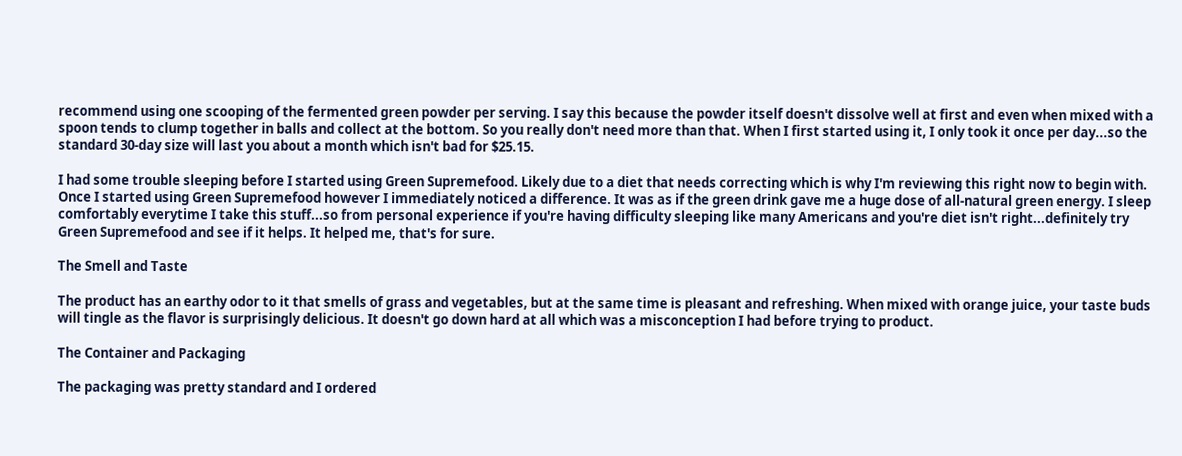recommend using one scooping of the fermented green powder per serving. I say this because the powder itself doesn't dissolve well at first and even when mixed with a spoon tends to clump together in balls and collect at the bottom. So you really don't need more than that. When I first started using it, I only took it once per day...so the standard 30-day size will last you about a month which isn't bad for $25.15.

I had some trouble sleeping before I started using Green Supremefood. Likely due to a diet that needs correcting which is why I'm reviewing this right now to begin with. Once I started using Green Supremefood however I immediately noticed a difference. It was as if the green drink gave me a huge dose of all-natural green energy. I sleep comfortably everytime I take this stuff...so from personal experience if you're having difficulty sleeping like many Americans and you're diet isn't right...definitely try Green Supremefood and see if it helps. It helped me, that's for sure.

The Smell and Taste

The product has an earthy odor to it that smells of grass and vegetables, but at the same time is pleasant and refreshing. When mixed with orange juice, your taste buds will tingle as the flavor is surprisingly delicious. It doesn't go down hard at all which was a misconception I had before trying to product.

The Container and Packaging

The packaging was pretty standard and I ordered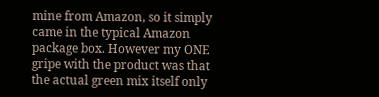mine from Amazon, so it simply came in the typical Amazon package box. However my ONE gripe with the product was that the actual green mix itself only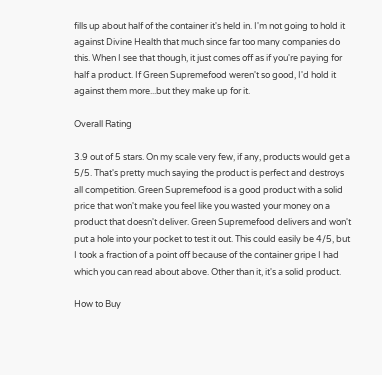fills up about half of the container it's held in. I'm not going to hold it against Divine Health that much since far too many companies do this. When I see that though, it just comes off as if you're paying for half a product. If Green Supremefood weren't so good, I'd hold it against them more...but they make up for it.

Overall Rating

3.9 out of 5 stars. On my scale very few, if any, products would get a 5/5. That's pretty much saying the product is perfect and destroys all competition. Green Supremefood is a good product with a solid price that won't make you feel like you wasted your money on a product that doesn't deliver. Green Supremefood delivers and won't put a hole into your pocket to test it out. This could easily be 4/5, but I took a fraction of a point off because of the container gripe I had which you can read about above. Other than it, it's a solid product.

How to Buy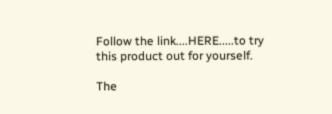Follow the link....HERE.....to try this product out for yourself.

The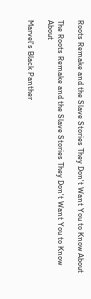Roots Remake and the Slave Stories They Don't Want You to Know About

The Roots Remake and the Slave Stories They Don't Want You to Know About

Marvel's Black Panther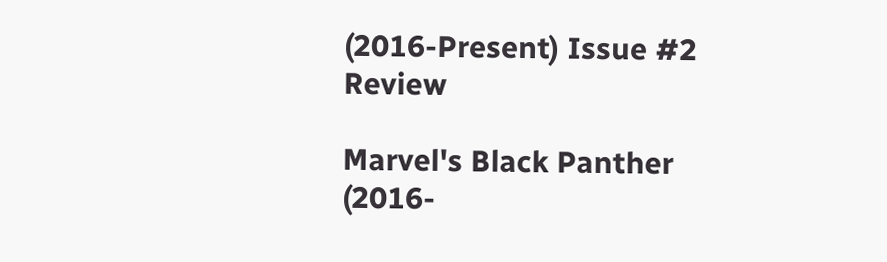(2016-Present) Issue #2 Review

Marvel's Black Panther (2016-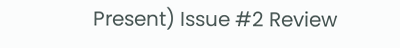Present) Issue #2 Review